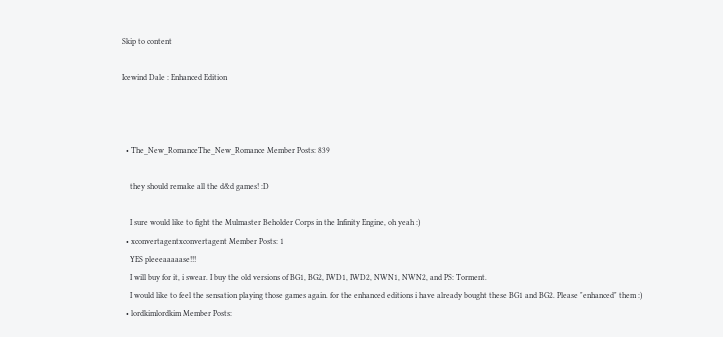Skip to content

Icewind Dale : Enhanced Edition



  • The_New_RomanceThe_New_Romance Member Posts: 839

    they should remake all the d&d games! :D

    I sure would like to fight the Mulmaster Beholder Corps in the Infinity Engine, oh yeah :)
  • xconvertagentxconvertagent Member Posts: 1
    YES pleeeaaaaase!!!
    I will buy for it, i swear. I buy the old versions of BG1, BG2, IWD1, IWD2, NWN1, NWN2, and PS: Torment.
    I would like to feel the sensation playing those games again. for the enhanced editions i have already bought these BG1 and BG2. Please "enhanced" them :)
  • lordkimlordkim Member Posts: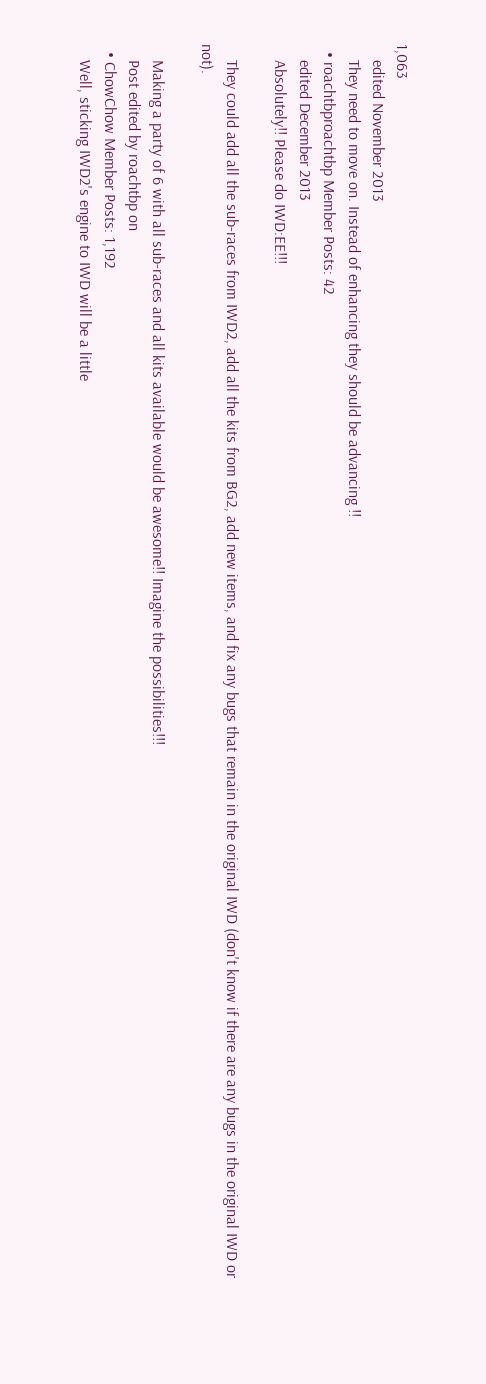1,063
    edited November 2013
    They need to move on. Instead of enhancing they should be advancing !!
  • roachtbproachtbp Member Posts: 42
    edited December 2013
    Absolutely!! Please do IWD:EE!!!

    They could add all the sub-races from IWD2, add all the kits from BG2, add new items, and fix any bugs that remain in the original IWD (don't know if there are any bugs in the original IWD or not).

    Making a party of 6 with all sub-races and all kits available would be awesome!! Imagine the possibilities!!!
    Post edited by roachtbp on
  • ChowChow Member Posts: 1,192
    Well, sticking IWD2's engine to IWD will be a little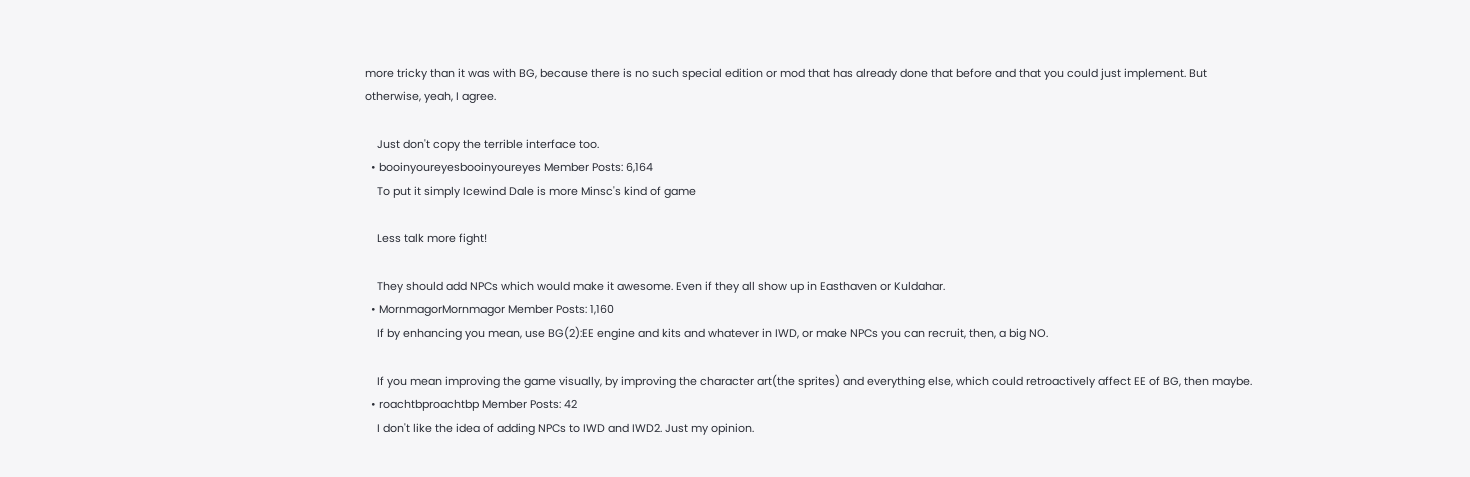more tricky than it was with BG, because there is no such special edition or mod that has already done that before and that you could just implement. But otherwise, yeah, I agree.

    Just don't copy the terrible interface too.
  • booinyoureyesbooinyoureyes Member Posts: 6,164
    To put it simply Icewind Dale is more Minsc's kind of game

    Less talk more fight!

    They should add NPCs which would make it awesome. Even if they all show up in Easthaven or Kuldahar.
  • MornmagorMornmagor Member Posts: 1,160
    If by enhancing you mean, use BG(2):EE engine and kits and whatever in IWD, or make NPCs you can recruit, then, a big NO.

    If you mean improving the game visually, by improving the character art(the sprites) and everything else, which could retroactively affect EE of BG, then maybe.
  • roachtbproachtbp Member Posts: 42
    I don't like the idea of adding NPCs to IWD and IWD2. Just my opinion.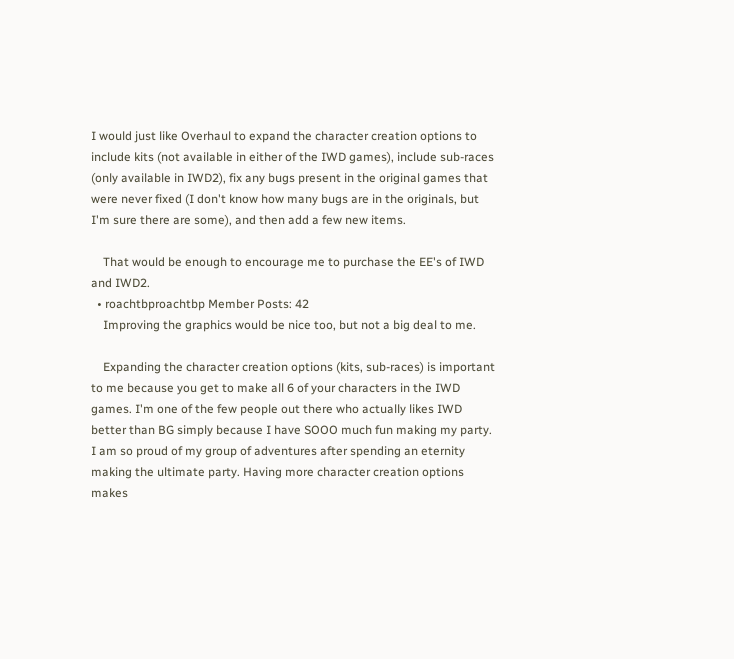I would just like Overhaul to expand the character creation options to include kits (not available in either of the IWD games), include sub-races (only available in IWD2), fix any bugs present in the original games that were never fixed (I don't know how many bugs are in the originals, but I'm sure there are some), and then add a few new items.

    That would be enough to encourage me to purchase the EE's of IWD and IWD2.
  • roachtbproachtbp Member Posts: 42
    Improving the graphics would be nice too, but not a big deal to me.

    Expanding the character creation options (kits, sub-races) is important to me because you get to make all 6 of your characters in the IWD games. I'm one of the few people out there who actually likes IWD better than BG simply because I have SOOO much fun making my party. I am so proud of my group of adventures after spending an eternity making the ultimate party. Having more character creation options makes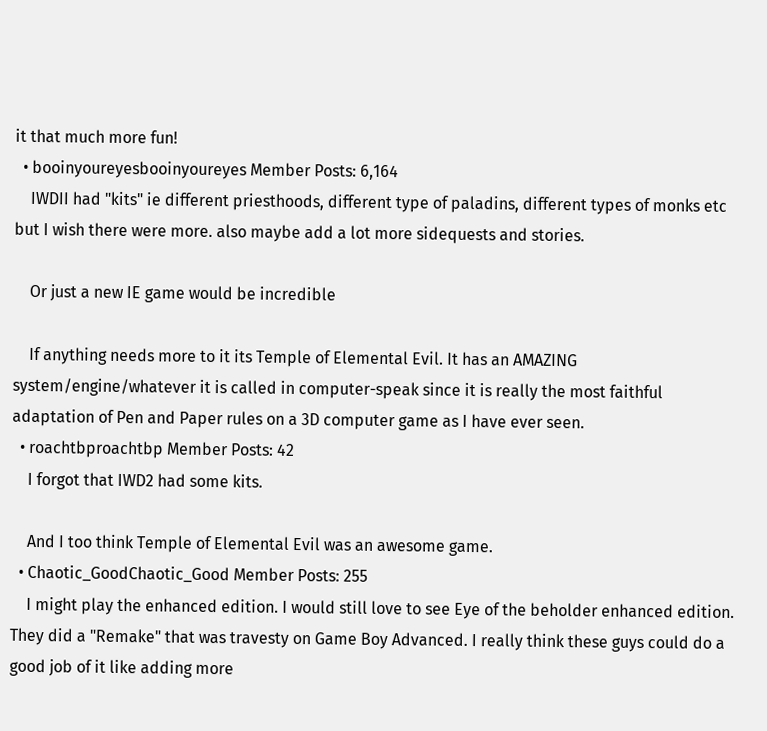it that much more fun!
  • booinyoureyesbooinyoureyes Member Posts: 6,164
    IWDII had "kits" ie different priesthoods, different type of paladins, different types of monks etc but I wish there were more. also maybe add a lot more sidequests and stories.

    Or just a new IE game would be incredible

    If anything needs more to it its Temple of Elemental Evil. It has an AMAZING system/engine/whatever it is called in computer-speak since it is really the most faithful adaptation of Pen and Paper rules on a 3D computer game as I have ever seen.
  • roachtbproachtbp Member Posts: 42
    I forgot that IWD2 had some kits.

    And I too think Temple of Elemental Evil was an awesome game.
  • Chaotic_GoodChaotic_Good Member Posts: 255
    I might play the enhanced edition. I would still love to see Eye of the beholder enhanced edition. They did a "Remake" that was travesty on Game Boy Advanced. I really think these guys could do a good job of it like adding more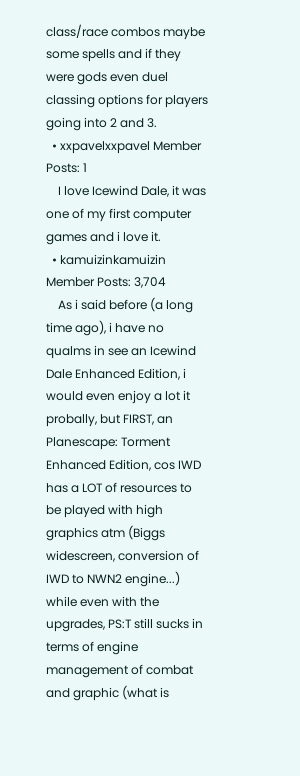class/race combos maybe some spells and if they were gods even duel classing options for players going into 2 and 3.
  • xxpavelxxpavel Member Posts: 1
    I love Icewind Dale, it was one of my first computer games and i love it.
  • kamuizinkamuizin Member Posts: 3,704
    As i said before (a long time ago), i have no qualms in see an Icewind Dale Enhanced Edition, i would even enjoy a lot it probally, but FIRST, an Planescape: Torment Enhanced Edition, cos IWD has a LOT of resources to be played with high graphics atm (Biggs widescreen, conversion of IWD to NWN2 engine...) while even with the upgrades, PS:T still sucks in terms of engine management of combat and graphic (what is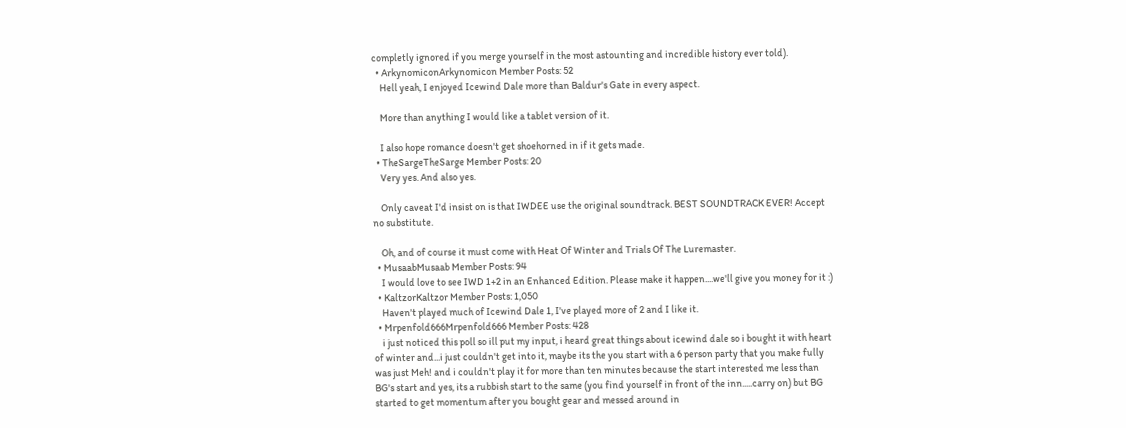completly ignored if you merge yourself in the most astounting and incredible history ever told).
  • ArkynomiconArkynomicon Member Posts: 52
    Hell yeah, I enjoyed Icewind Dale more than Baldur's Gate in every aspect.

    More than anything I would like a tablet version of it.

    I also hope romance doesn't get shoehorned in if it gets made.
  • TheSargeTheSarge Member Posts: 20
    Very yes. And also yes.

    Only caveat I'd insist on is that IWDEE use the original soundtrack. BEST SOUNDTRACK EVER! Accept no substitute.

    Oh, and of course it must come with Heat Of Winter and Trials Of The Luremaster.
  • MusaabMusaab Member Posts: 94
    I would love to see IWD 1+2 in an Enhanced Edition. Please make it happen....we'll give you money for it :)
  • KaltzorKaltzor Member Posts: 1,050
    Haven't played much of Icewind Dale 1, I've played more of 2 and I like it.
  • Mrpenfold666Mrpenfold666 Member Posts: 428
    i just noticed this poll so ill put my input, i heard great things about icewind dale so i bought it with heart of winter and...i just couldn't get into it, maybe its the you start with a 6 person party that you make fully was just Meh! and i couldn't play it for more than ten minutes because the start interested me less than BG's start and yes, its a rubbish start to the same (you find yourself in front of the inn.....carry on) but BG started to get momentum after you bought gear and messed around in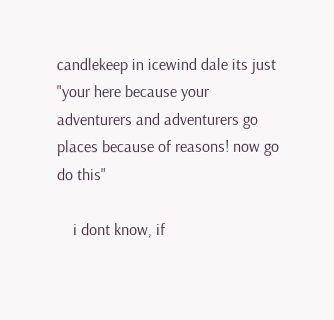candlekeep in icewind dale its just "your here because your adventurers and adventurers go places because of reasons! now go do this"

    i dont know, if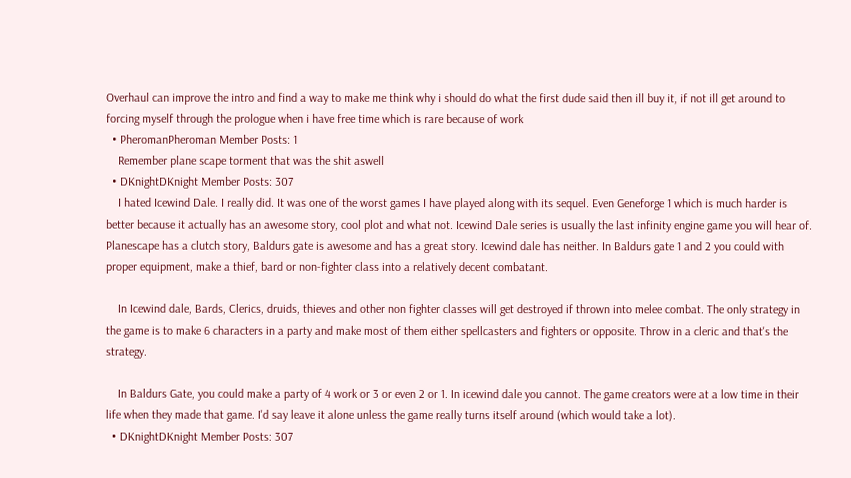Overhaul can improve the intro and find a way to make me think why i should do what the first dude said then ill buy it, if not ill get around to forcing myself through the prologue when i have free time which is rare because of work
  • PheromanPheroman Member Posts: 1
    Remember plane scape torment that was the shit aswell
  • DKnightDKnight Member Posts: 307
    I hated Icewind Dale. I really did. It was one of the worst games I have played along with its sequel. Even Geneforge 1 which is much harder is better because it actually has an awesome story, cool plot and what not. Icewind Dale series is usually the last infinity engine game you will hear of. Planescape has a clutch story, Baldurs gate is awesome and has a great story. Icewind dale has neither. In Baldurs gate 1 and 2 you could with proper equipment, make a thief, bard or non-fighter class into a relatively decent combatant.

    In Icewind dale, Bards, Clerics, druids, thieves and other non fighter classes will get destroyed if thrown into melee combat. The only strategy in the game is to make 6 characters in a party and make most of them either spellcasters and fighters or opposite. Throw in a cleric and that's the strategy.

    In Baldurs Gate, you could make a party of 4 work or 3 or even 2 or 1. In icewind dale you cannot. The game creators were at a low time in their life when they made that game. I'd say leave it alone unless the game really turns itself around (which would take a lot).
  • DKnightDKnight Member Posts: 307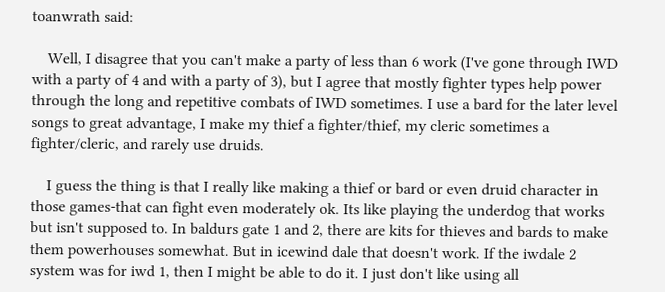toanwrath said:

    Well, I disagree that you can't make a party of less than 6 work (I've gone through IWD with a party of 4 and with a party of 3), but I agree that mostly fighter types help power through the long and repetitive combats of IWD sometimes. I use a bard for the later level songs to great advantage, I make my thief a fighter/thief, my cleric sometimes a fighter/cleric, and rarely use druids.

    I guess the thing is that I really like making a thief or bard or even druid character in those games-that can fight even moderately ok. Its like playing the underdog that works but isn't supposed to. In baldurs gate 1 and 2, there are kits for thieves and bards to make them powerhouses somewhat. But in icewind dale that doesn't work. If the iwdale 2 system was for iwd 1, then I might be able to do it. I just don't like using all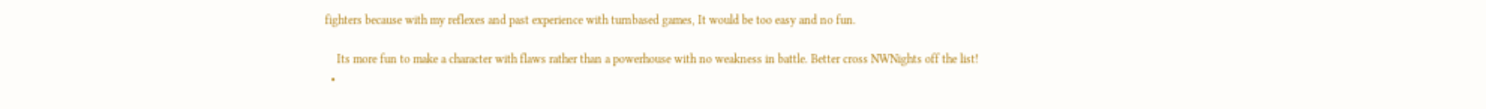fighters because with my reflexes and past experience with turnbased games, It would be too easy and no fun.

    Its more fun to make a character with flaws rather than a powerhouse with no weakness in battle. Better cross NWNights off the list!
  •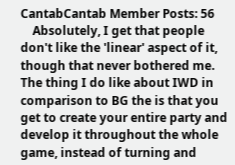CantabCantab Member Posts: 56
    Absolutely, I get that people don't like the 'linear' aspect of it, though that never bothered me. The thing I do like about IWD in comparison to BG the is that you get to create your entire party and develop it throughout the whole game, instead of turning and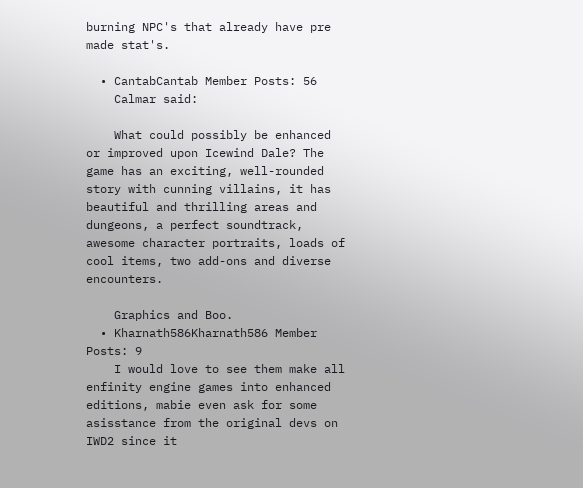burning NPC's that already have pre made stat's.

  • CantabCantab Member Posts: 56
    Calmar said:

    What could possibly be enhanced or improved upon Icewind Dale? The game has an exciting, well-rounded story with cunning villains, it has beautiful and thrilling areas and dungeons, a perfect soundtrack, awesome character portraits, loads of cool items, two add-ons and diverse encounters.

    Graphics and Boo.
  • Kharnath586Kharnath586 Member Posts: 9
    I would love to see them make all enfinity engine games into enhanced editions, mabie even ask for some asisstance from the original devs on IWD2 since it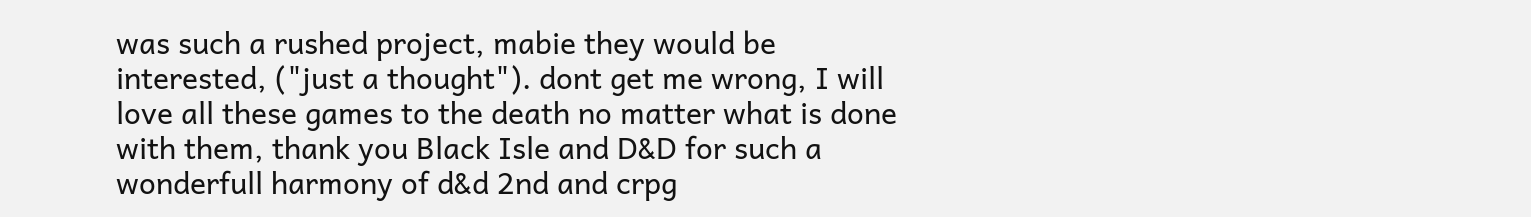was such a rushed project, mabie they would be interested, ("just a thought"). dont get me wrong, I will love all these games to the death no matter what is done with them, thank you Black Isle and D&D for such a wonderfull harmony of d&d 2nd and crpg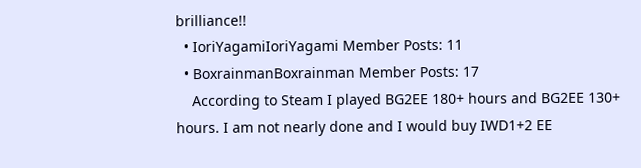brilliance!!
  • IoriYagamiIoriYagami Member Posts: 11
  • BoxrainmanBoxrainman Member Posts: 17
    According to Steam I played BG2EE 180+ hours and BG2EE 130+ hours. I am not nearly done and I would buy IWD1+2 EE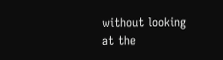without looking at the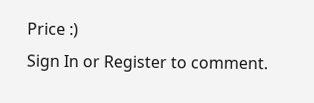Price :)
Sign In or Register to comment.